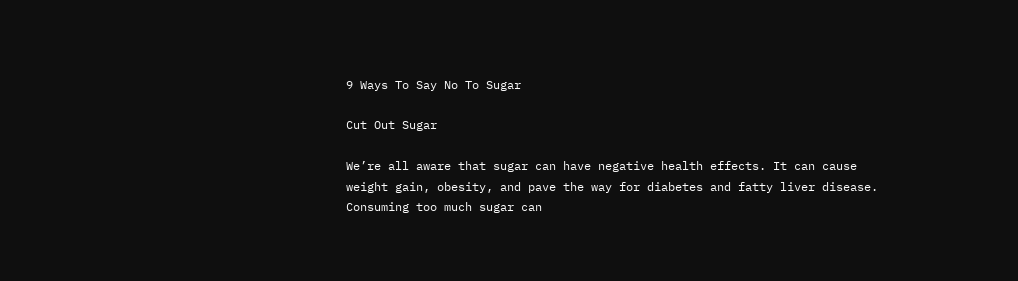9 Ways To Say No To Sugar

Cut Out Sugar

We’re all aware that sugar can have negative health effects. It can cause weight gain, obesity, and pave the way for diabetes and fatty liver disease. Consuming too much sugar can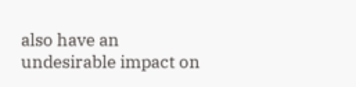also have an undesirable impact on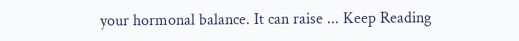your hormonal balance. It can raise ... Keep Reading